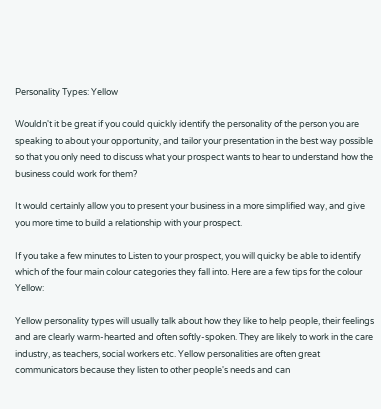Personality Types: Yellow

Wouldn't it be great if you could quickly identify the personality of the person you are speaking to about your opportunity, and tailor your presentation in the best way possible so that you only need to discuss what your prospect wants to hear to understand how the business could work for them?

It would certainly allow you to present your business in a more simplified way, and give you more time to build a relationship with your prospect.

If you take a few minutes to Listen to your prospect, you will quicky be able to identify which of the four main colour categories they fall into. Here are a few tips for the colour Yellow:

Yellow personality types will usually talk about how they like to help people, their feelings and are clearly warm-hearted and often softly-spoken. They are likely to work in the care industry, as teachers, social workers etc. Yellow personalities are often great communicators because they listen to other people's needs and can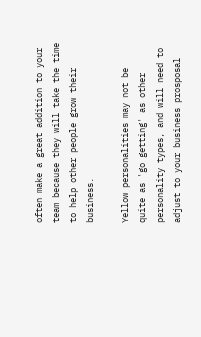often make a great addition to your team because they will take the time to help other people grow their business.

Yellow personalities may not be quite as 'go getting' as other personality types, and will need to adjust to your business prosposal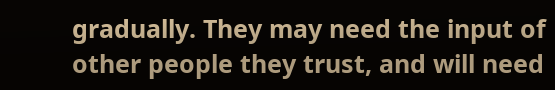gradually. They may need the input of other people they trust, and will need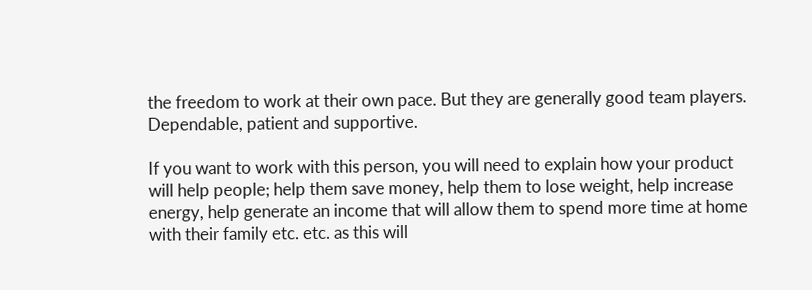the freedom to work at their own pace. But they are generally good team players. Dependable, patient and supportive.

If you want to work with this person, you will need to explain how your product will help people; help them save money, help them to lose weight, help increase energy, help generate an income that will allow them to spend more time at home with their family etc. etc. as this will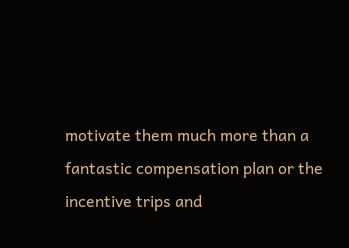motivate them much more than a fantastic compensation plan or the incentive trips and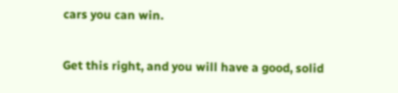cars you can win.

Get this right, and you will have a good, solid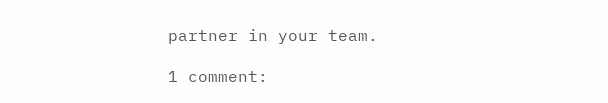partner in your team.

1 comment: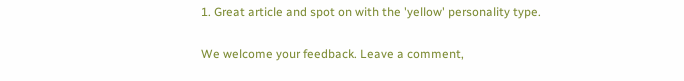1. Great article and spot on with the 'yellow' personality type.


We welcome your feedback. Leave a comment,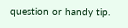question or handy tip.